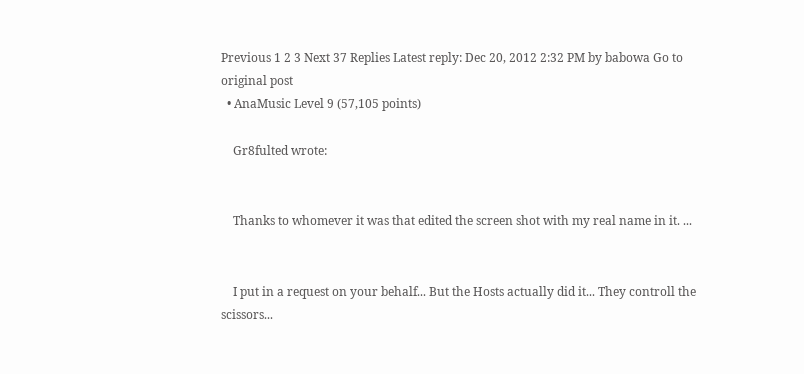Previous 1 2 3 Next 37 Replies Latest reply: Dec 20, 2012 2:32 PM by babowa Go to original post
  • AnaMusic Level 9 (57,105 points)

    Gr8fulted wrote:


    Thanks to whomever it was that edited the screen shot with my real name in it. ...


    I put in a request on your behalf... But the Hosts actually did it... They controll the scissors...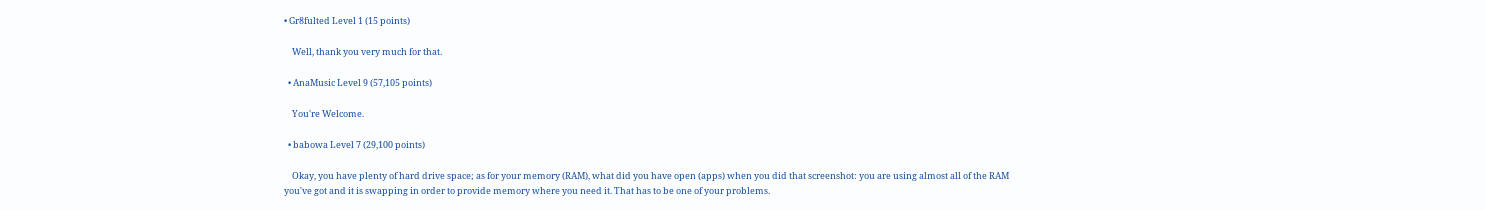• Gr8fulted Level 1 (15 points)

    Well, thank you very much for that.

  • AnaMusic Level 9 (57,105 points)

    You're Welcome.

  • babowa Level 7 (29,100 points)

    Okay, you have plenty of hard drive space; as for your memory (RAM), what did you have open (apps) when you did that screenshot: you are using almost all of the RAM you've got and it is swapping in order to provide memory where you need it. That has to be one of your problems.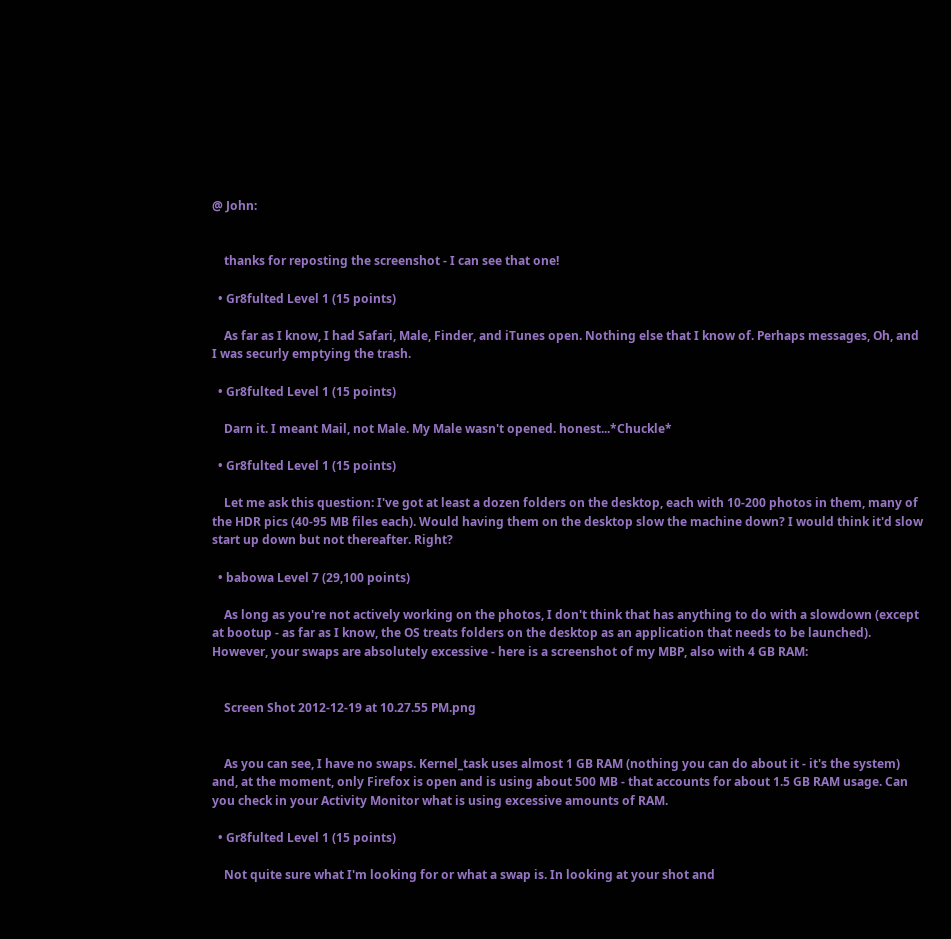@ John:


    thanks for reposting the screenshot - I can see that one!

  • Gr8fulted Level 1 (15 points)

    As far as I know, I had Safari, Male, Finder, and iTunes open. Nothing else that I know of. Perhaps messages, Oh, and I was securly emptying the trash.

  • Gr8fulted Level 1 (15 points)

    Darn it. I meant Mail, not Male. My Male wasn't opened. honest...*Chuckle*

  • Gr8fulted Level 1 (15 points)

    Let me ask this question: I've got at least a dozen folders on the desktop, each with 10-200 photos in them, many of the HDR pics (40-95 MB files each). Would having them on the desktop slow the machine down? I would think it'd slow start up down but not thereafter. Right?

  • babowa Level 7 (29,100 points)

    As long as you're not actively working on the photos, I don't think that has anything to do with a slowdown (except at bootup - as far as I know, the OS treats folders on the desktop as an application that needs to be launched). However, your swaps are absolutely excessive - here is a screenshot of my MBP, also with 4 GB RAM:


    Screen Shot 2012-12-19 at 10.27.55 PM.png


    As you can see, I have no swaps. Kernel_task uses almost 1 GB RAM (nothing you can do about it - it's the system) and, at the moment, only Firefox is open and is using about 500 MB - that accounts for about 1.5 GB RAM usage. Can you check in your Activity Monitor what is using excessive amounts of RAM.

  • Gr8fulted Level 1 (15 points)

    Not quite sure what I'm looking for or what a swap is. In looking at your shot and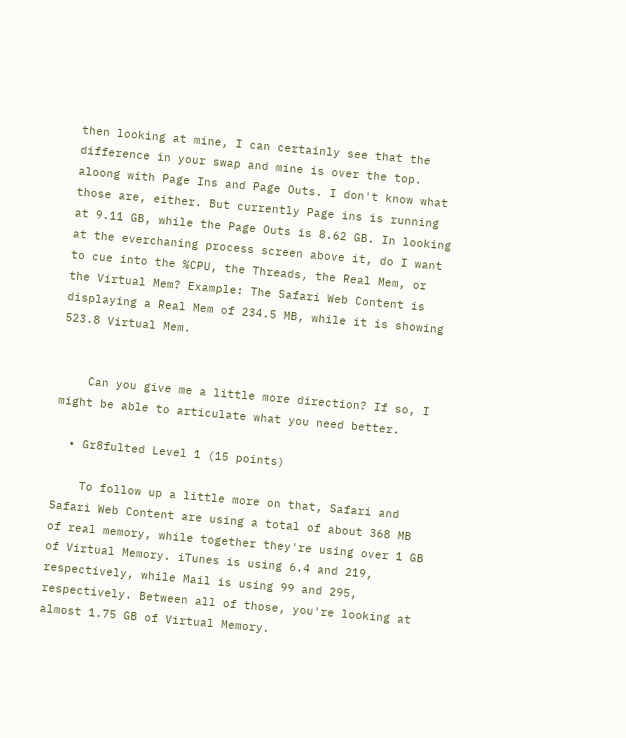then looking at mine, I can certainly see that the difference in your swap and mine is over the top. aloong with Page Ins and Page Outs. I don't know what those are, either. But currently Page ins is running at 9.11 GB, while the Page Outs is 8.62 GB. In looking at the everchaning process screen above it, do I want to cue into the %CPU, the Threads, the Real Mem, or the Virtual Mem? Example: The Safari Web Content is displaying a Real Mem of 234.5 MB, while it is showing 523.8 Virtual Mem.


    Can you give me a little more direction? If so, I might be able to articulate what you need better.

  • Gr8fulted Level 1 (15 points)

    To follow up a little more on that, Safari and Safari Web Content are using a total of about 368 MB of real memory, while together they're using over 1 GB of Virtual Memory. iTunes is using 6.4 and 219, respectively, while Mail is using 99 and 295, respectively. Between all of those, you're looking at almost 1.75 GB of Virtual Memory.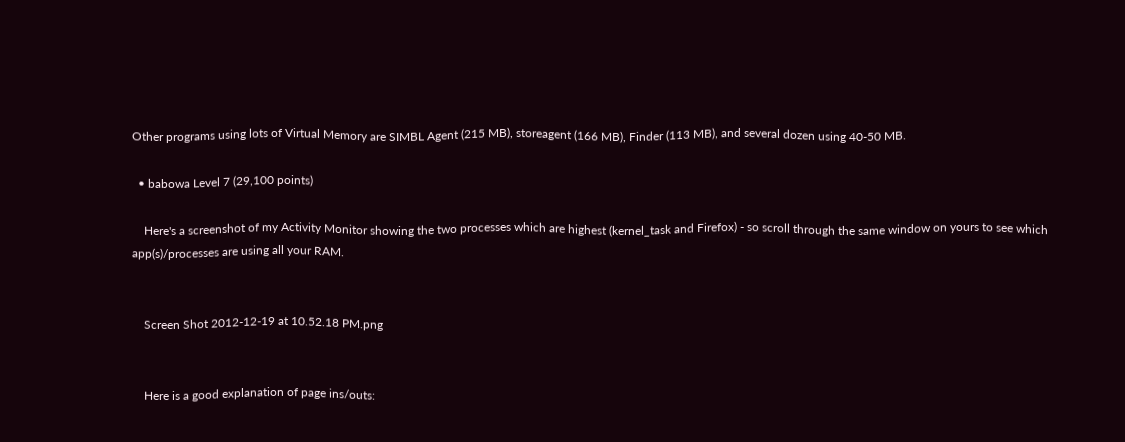Other programs using lots of Virtual Memory are SIMBL Agent (215 MB), storeagent (166 MB), Finder (113 MB), and several dozen using 40-50 MB.

  • babowa Level 7 (29,100 points)

    Here's a screenshot of my Activity Monitor showing the two processes which are highest (kernel_task and Firefox) - so scroll through the same window on yours to see which app(s)/processes are using all your RAM.


    Screen Shot 2012-12-19 at 10.52.18 PM.png


    Here is a good explanation of page ins/outs: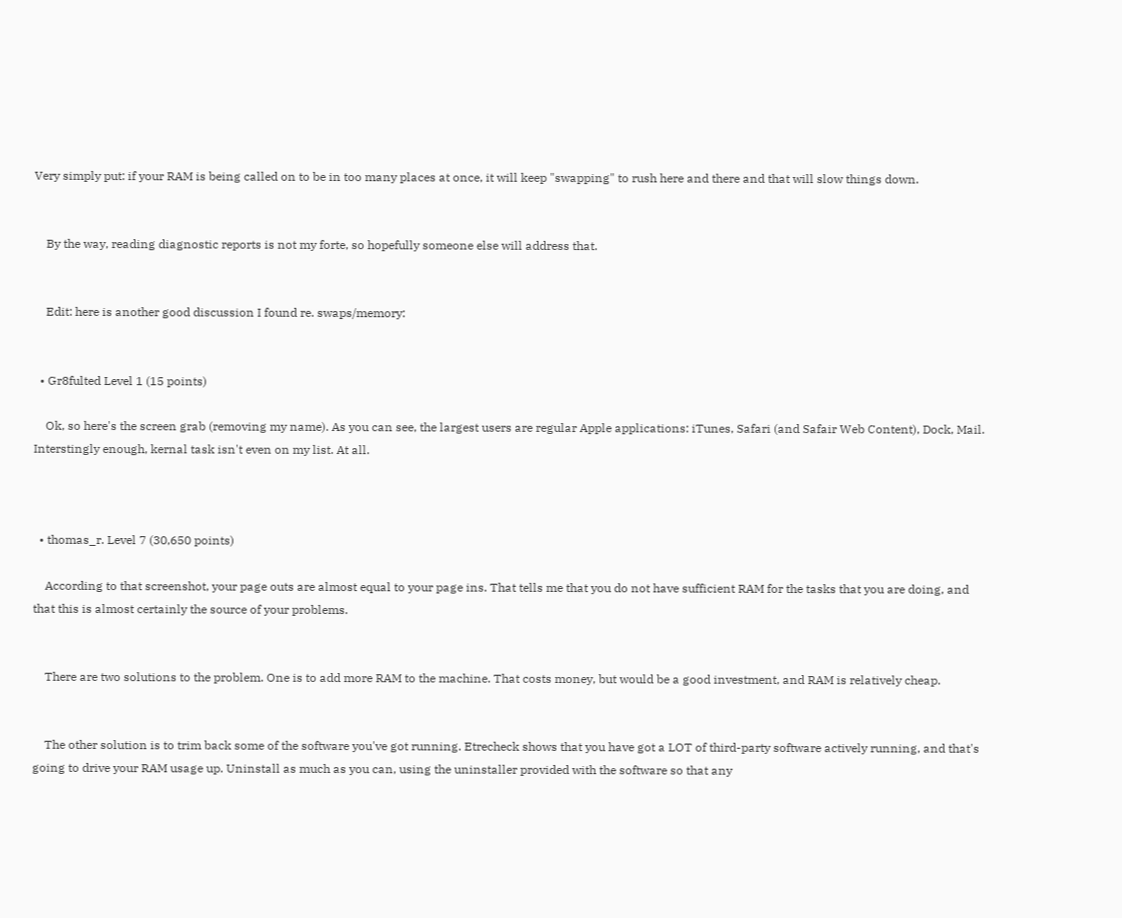Very simply put: if your RAM is being called on to be in too many places at once, it will keep "swapping" to rush here and there and that will slow things down.


    By the way, reading diagnostic reports is not my forte, so hopefully someone else will address that.


    Edit: here is another good discussion I found re. swaps/memory:


  • Gr8fulted Level 1 (15 points)

    Ok, so here's the screen grab (removing my name). As you can see, the largest users are regular Apple applications: iTunes, Safari (and Safair Web Content), Dock, Mail. Interstingly enough, kernal task isn't even on my list. At all.



  • thomas_r. Level 7 (30,650 points)

    According to that screenshot, your page outs are almost equal to your page ins. That tells me that you do not have sufficient RAM for the tasks that you are doing, and that this is almost certainly the source of your problems.


    There are two solutions to the problem. One is to add more RAM to the machine. That costs money, but would be a good investment, and RAM is relatively cheap.


    The other solution is to trim back some of the software you've got running. Etrecheck shows that you have got a LOT of third-party software actively running, and that's going to drive your RAM usage up. Uninstall as much as you can, using the uninstaller provided with the software so that any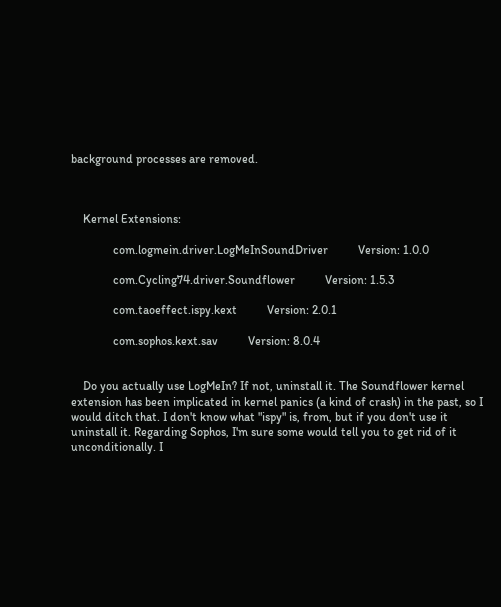background processes are removed.



    Kernel Extensions:

              com.logmein.driver.LogMeInSoundDriver          Version: 1.0.0

              com.Cycling74.driver.Soundflower          Version: 1.5.3

              com.taoeffect.ispy.kext          Version: 2.0.1

              com.sophos.kext.sav          Version: 8.0.4


    Do you actually use LogMeIn? If not, uninstall it. The Soundflower kernel extension has been implicated in kernel panics (a kind of crash) in the past, so I would ditch that. I don't know what "ispy" is, from, but if you don't use it uninstall it. Regarding Sophos, I'm sure some would tell you to get rid of it unconditionally. I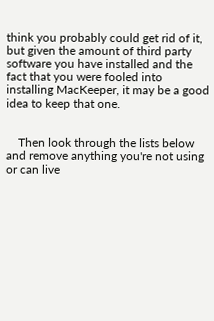think you probably could get rid of it, but given the amount of third party software you have installed and the fact that you were fooled into installing MacKeeper, it may be a good idea to keep that one.


    Then look through the lists below and remove anything you're not using or can live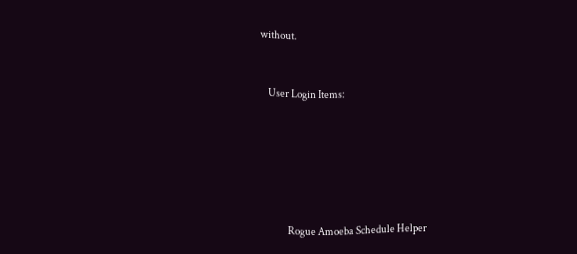without.


    User Login Items:






              Rogue Amoeba Schedule Helper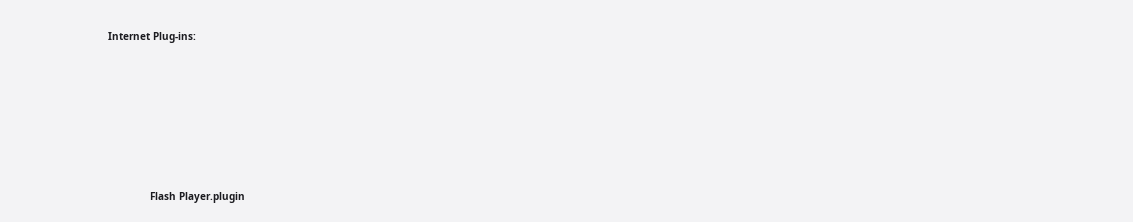Internet Plug-ins:







              Flash Player.plugin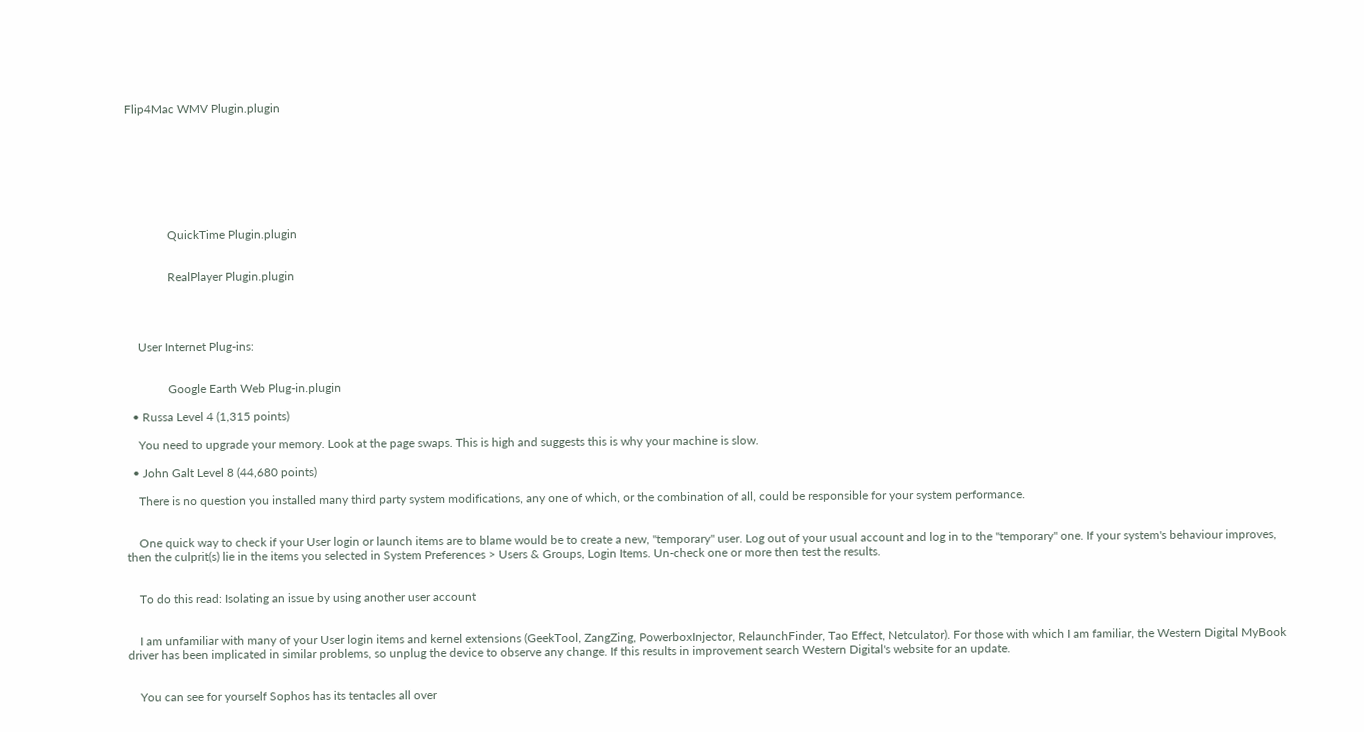Flip4Mac WMV Plugin.plugin








              QuickTime Plugin.plugin


              RealPlayer Plugin.plugin




    User Internet Plug-ins:


              Google Earth Web Plug-in.plugin

  • Russa Level 4 (1,315 points)

    You need to upgrade your memory. Look at the page swaps. This is high and suggests this is why your machine is slow.

  • John Galt Level 8 (44,680 points)

    There is no question you installed many third party system modifications, any one of which, or the combination of all, could be responsible for your system performance.


    One quick way to check if your User login or launch items are to blame would be to create a new, "temporary" user. Log out of your usual account and log in to the "temporary" one. If your system's behaviour improves, then the culprit(s) lie in the items you selected in System Preferences > Users & Groups, Login Items. Un-check one or more then test the results.


    To do this read: Isolating an issue by using another user account


    I am unfamiliar with many of your User login items and kernel extensions (GeekTool, ZangZing, PowerboxInjector, RelaunchFinder, Tao Effect, Netculator). For those with which I am familiar, the Western Digital MyBook driver has been implicated in similar problems, so unplug the device to observe any change. If this results in improvement search Western Digital's website for an update.


    You can see for yourself Sophos has its tentacles all over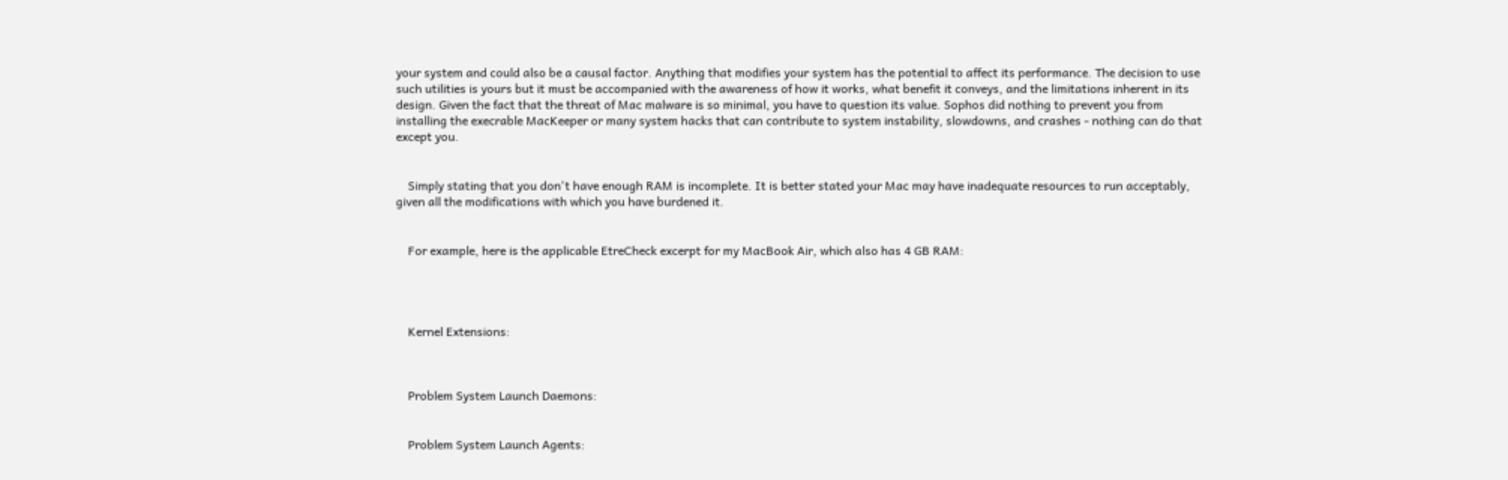your system and could also be a causal factor. Anything that modifies your system has the potential to affect its performance. The decision to use such utilities is yours but it must be accompanied with the awareness of how it works, what benefit it conveys, and the limitations inherent in its design. Given the fact that the threat of Mac malware is so minimal, you have to question its value. Sophos did nothing to prevent you from installing the execrable MacKeeper or many system hacks that can contribute to system instability, slowdowns, and crashes - nothing can do that except you.


    Simply stating that you don't have enough RAM is incomplete. It is better stated your Mac may have inadequate resources to run acceptably, given all the modifications with which you have burdened it.


    For example, here is the applicable EtreCheck excerpt for my MacBook Air, which also has 4 GB RAM:




    Kernel Extensions:



    Problem System Launch Daemons:


    Problem System Launch Agents: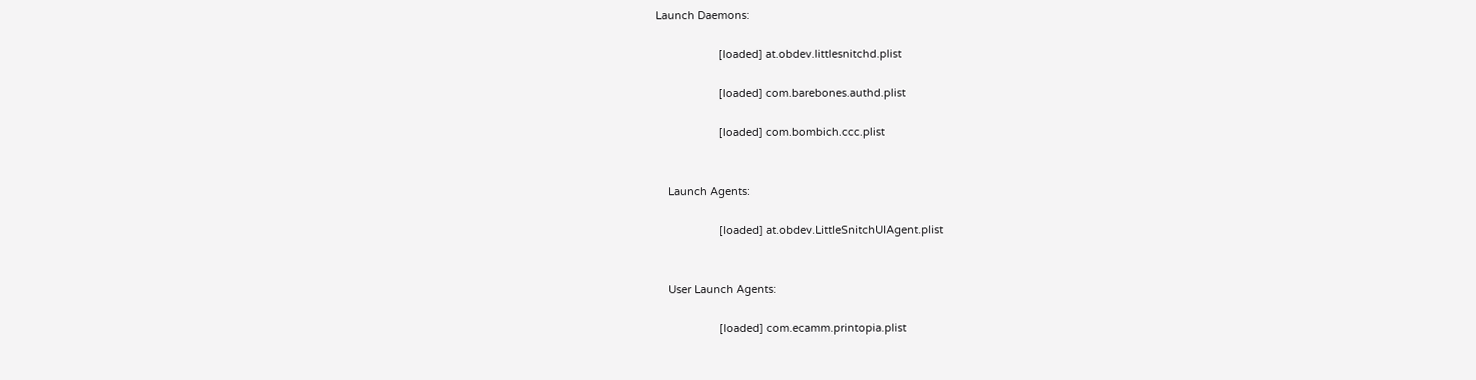Launch Daemons:

                     [loaded] at.obdev.littlesnitchd.plist

                     [loaded] com.barebones.authd.plist

                     [loaded] com.bombich.ccc.plist


    Launch Agents:

                     [loaded] at.obdev.LittleSnitchUIAgent.plist


    User Launch Agents:

                     [loaded] com.ecamm.printopia.plist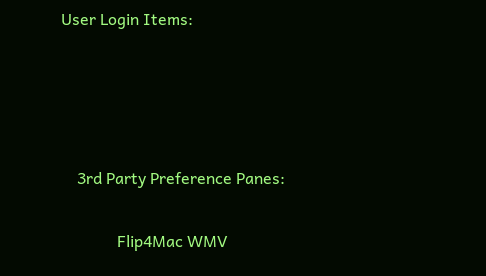User Login Items:




    3rd Party Preference Panes:

              Flip4Mac WMV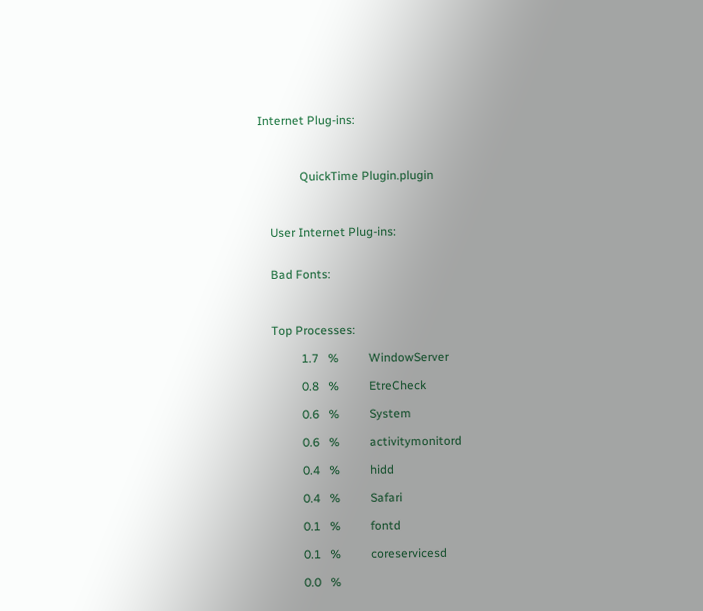Internet Plug-ins:



              QuickTime Plugin.plugin



    User Internet Plug-ins:


    Bad Fonts:



    Top Processes:

              1.7   %          WindowServer

              0.8   %          EtreCheck

              0.6   %          System

              0.6   %          activitymonitord

              0.4   %          hidd

              0.4   %          Safari

              0.1   %          fontd

              0.1   %          coreservicesd

              0.0   %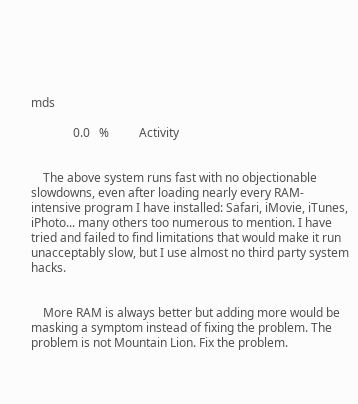mds

              0.0   %          Activity


    The above system runs fast with no objectionable slowdowns, even after loading nearly every RAM-intensive program I have installed: Safari, iMovie, iTunes, iPhoto... many others too numerous to mention. I have tried and failed to find limitations that would make it run unacceptably slow, but I use almost no third party system hacks.


    More RAM is always better but adding more would be masking a symptom instead of fixing the problem. The problem is not Mountain Lion. Fix the problem.